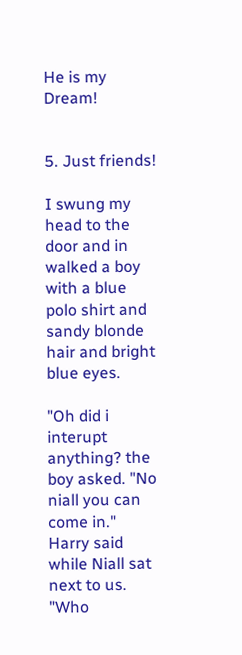He is my Dream!


5. Just friends!

I swung my head to the door and in walked a boy with a blue polo shirt and sandy blonde hair and bright blue eyes.

"Oh did i interupt anything? the boy asked. "No niall you can come in." Harry said while Niall sat next to us. "Who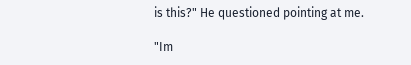is this?" He questioned pointing at me.

"Im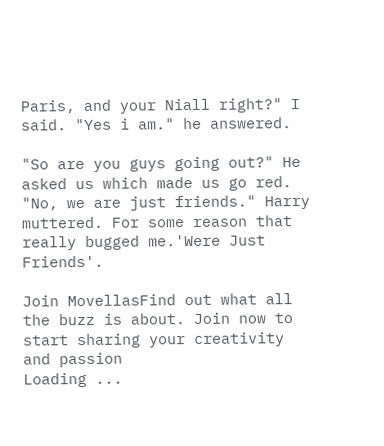Paris, and your Niall right?" I said. "Yes i am." he answered.

"So are you guys going out?" He asked us which made us go red. "No, we are just friends." Harry muttered. For some reason that really bugged me.'Were Just Friends'.

Join MovellasFind out what all the buzz is about. Join now to start sharing your creativity and passion
Loading ...